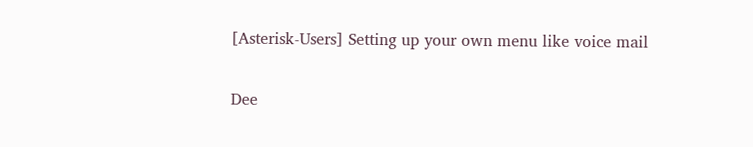[Asterisk-Users] Setting up your own menu like voice mail

Dee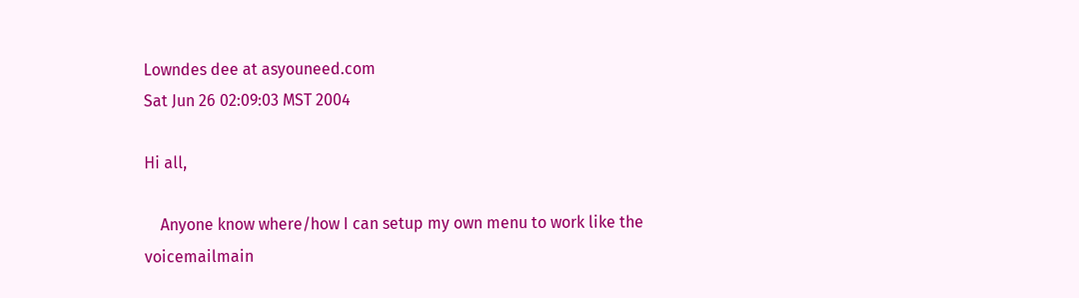Lowndes dee at asyouneed.com
Sat Jun 26 02:09:03 MST 2004

Hi all,

    Anyone know where/how I can setup my own menu to work like the
voicemailmain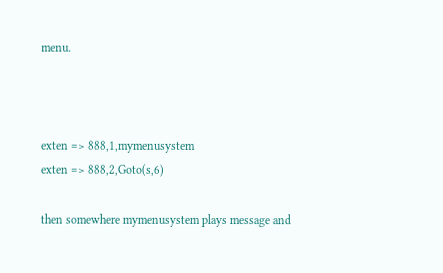menu.



exten => 888,1,mymenusystem
exten => 888,2,Goto(s,6)

then somewhere mymenusystem plays message and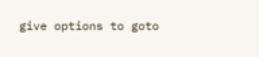give options to goto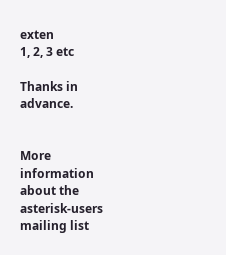exten
1, 2, 3 etc

Thanks in advance.


More information about the asterisk-users mailing list